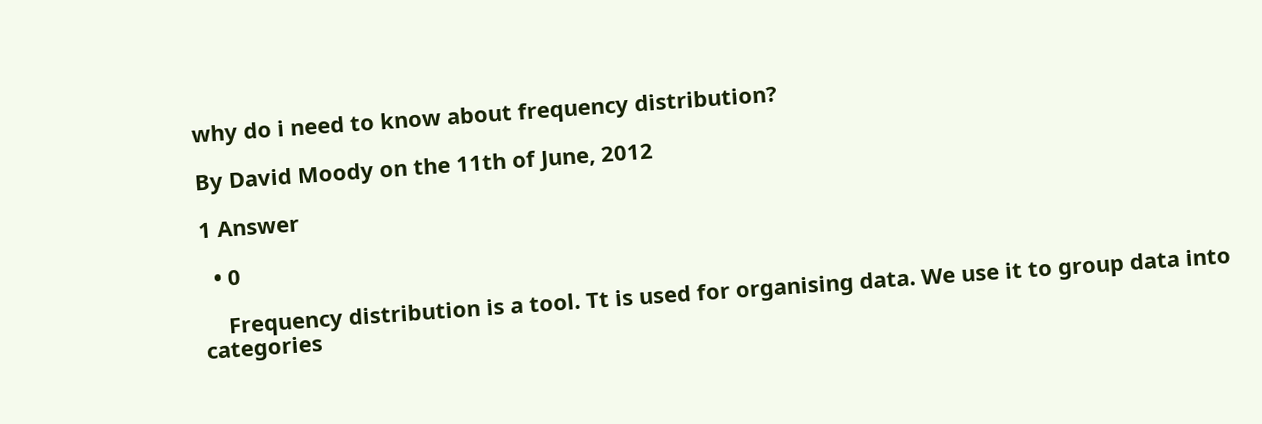why do i need to know about frequency distribution?

By David Moody on the 11th of June, 2012

1 Answer

  • 0

    Frequency distribution is a tool. Tt is used for organising data. We use it to group data into categories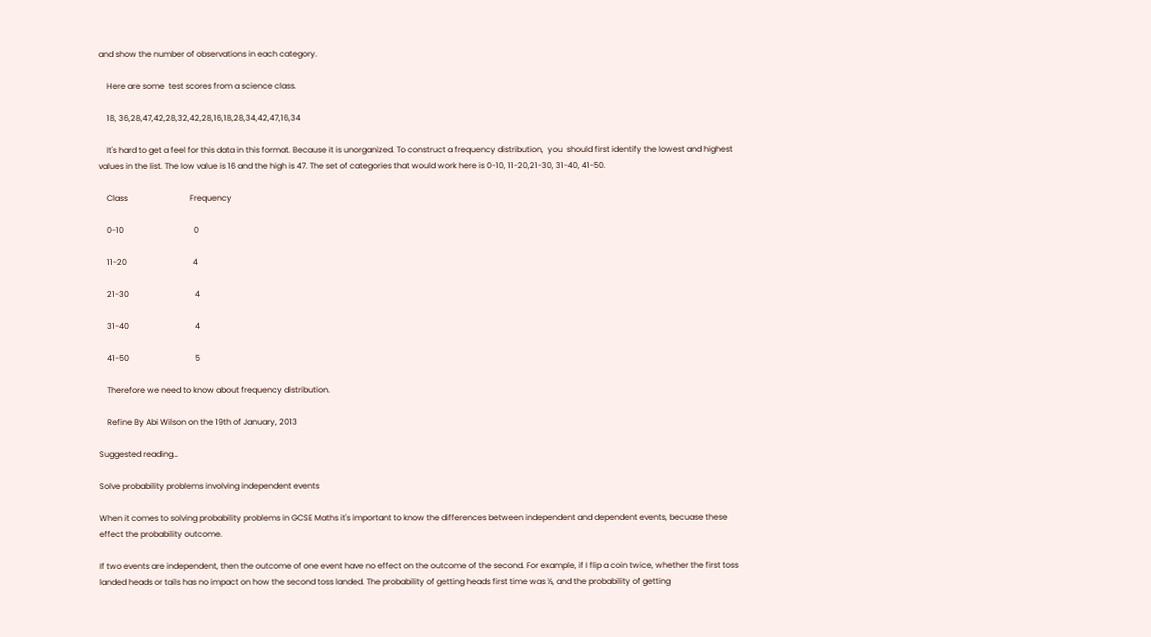and show the number of observations in each category.

    Here are some  test scores from a science class.

    18, 36,28,47,42,28,32,42,28,16,18,28,34,42,47,16,34

    It's hard to get a feel for this data in this format. Because it is unorganized. To construct a frequency distribution,  you  should first identify the lowest and highest values in the list. The low value is 16 and the high is 47. The set of categories that would work here is 0-10, 11-20,21-30, 31-40, 41-50.

    Class                               Frequency

    0-10                                   0

    11-20                                 4

    21-30                                 4

    31-40                                 4

    41-50                                 5

    Therefore we need to know about frequency distribution.

    Refine By Abi Wilson on the 19th of January, 2013

Suggested reading…

Solve probability problems involving independent events

When it comes to solving probability problems in GCSE Maths it's important to know the differences between independent and dependent events, becuase these effect the probability outcome.

If two events are independent, then the outcome of one event have no effect on the outcome of the second. For example, if I flip a coin twice, whether the first toss landed heads or tails has no impact on how the second toss landed. The probability of getting heads first time was ½, and the probability of getting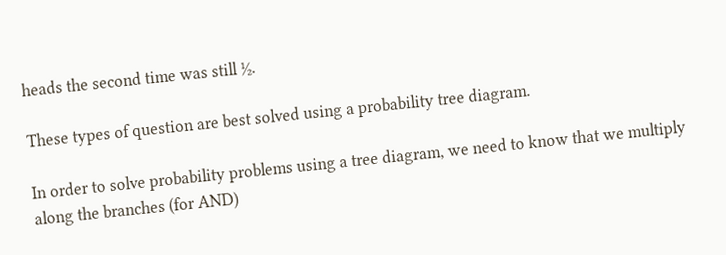heads the second time was still ½.

These types of question are best solved using a probability tree diagram.

In order to solve probability problems using a tree diagram, we need to know that we multiply along the branches (for AND)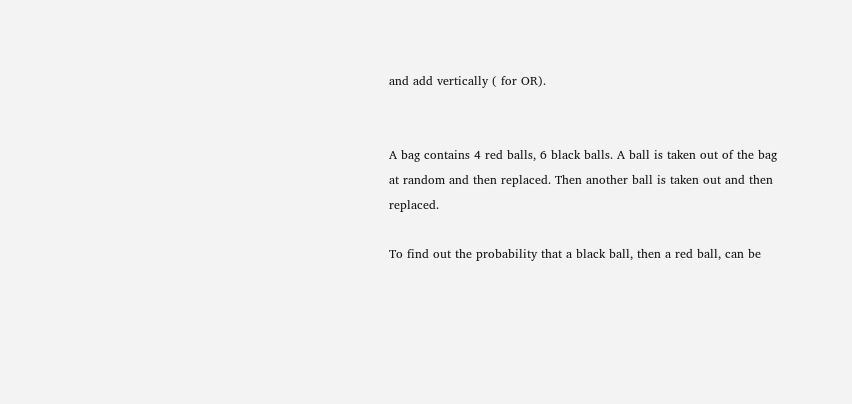and add vertically ( for OR).


A bag contains 4 red balls, 6 black balls. A ball is taken out of the bag at random and then replaced. Then another ball is taken out and then replaced.

To find out the probability that a black ball, then a red ball, can be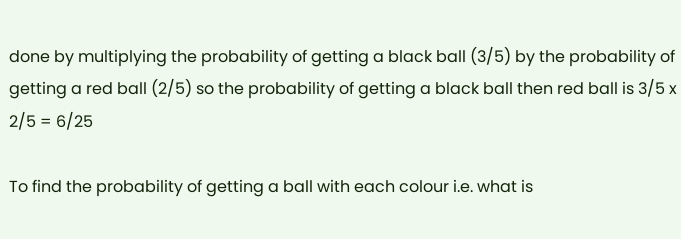done by multiplying the probability of getting a black ball (3/5) by the probability of getting a red ball (2/5) so the probability of getting a black ball then red ball is 3/5 x 2/5 = 6/25

To find the probability of getting a ball with each colour i.e. what is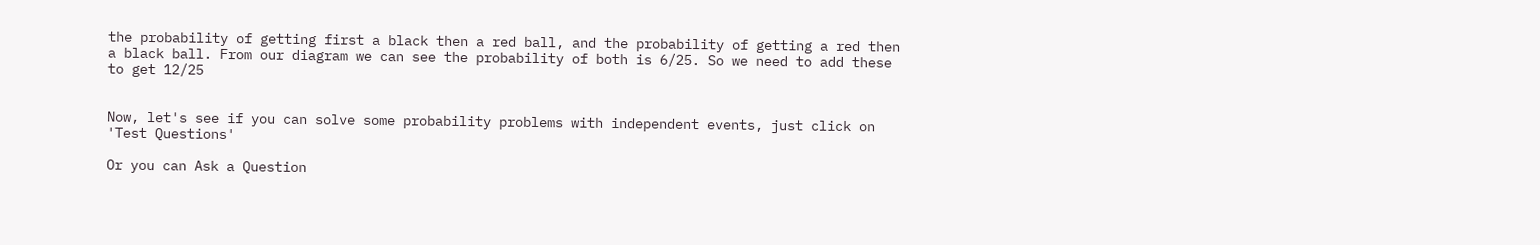the probability of getting first a black then a red ball, and the probability of getting a red then a black ball. From our diagram we can see the probability of both is 6/25. So we need to add these to get 12/25


Now, let's see if you can solve some probability problems with independent events, just click on 'Test Questions'

Or you can Ask a Question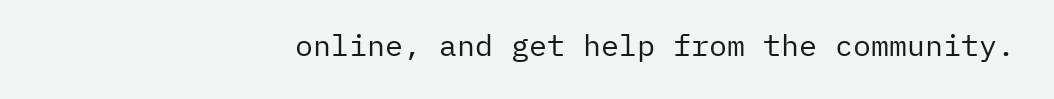online, and get help from the community.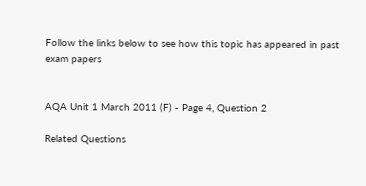Follow the links below to see how this topic has appeared in past exam papers


AQA Unit 1 March 2011 (F) - Page 4, Question 2

Related Questions